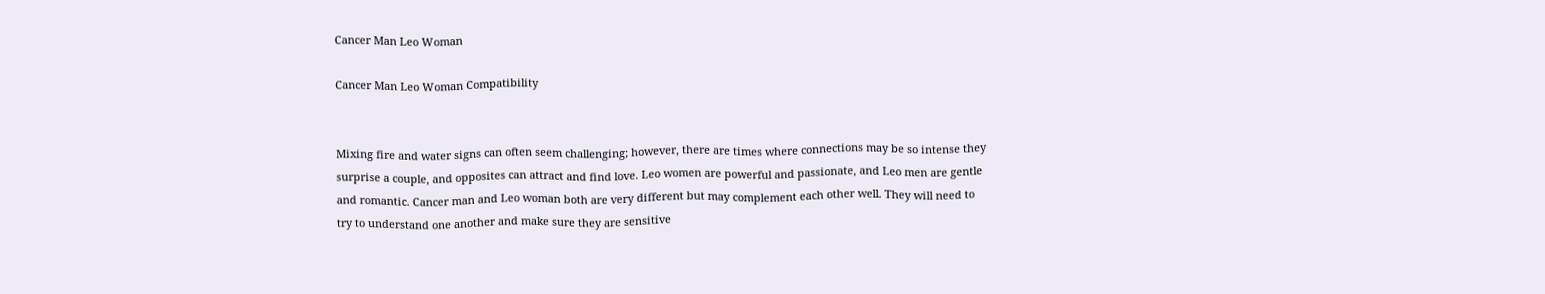Cancer Man Leo Woman

Cancer Man Leo Woman Compatibility


Mixing fire and water signs can often seem challenging; however, there are times where connections may be so intense they surprise a couple, and opposites can attract and find love. Leo women are powerful and passionate, and Leo men are gentle and romantic. Cancer man and Leo woman both are very different but may complement each other well. They will need to try to understand one another and make sure they are sensitive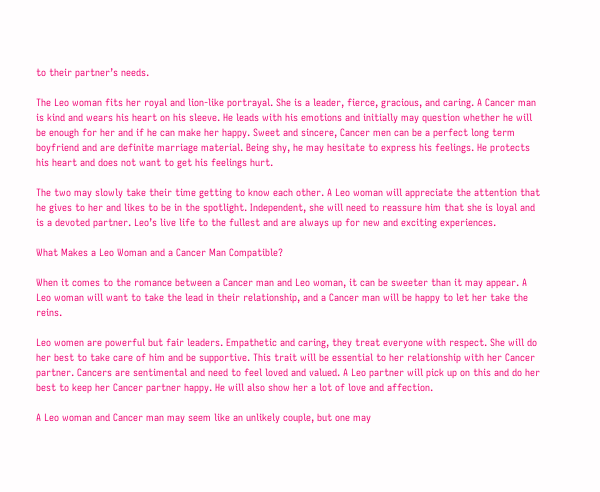to their partner’s needs.

The Leo woman fits her royal and lion-like portrayal. She is a leader, fierce, gracious, and caring. A Cancer man is kind and wears his heart on his sleeve. He leads with his emotions and initially may question whether he will be enough for her and if he can make her happy. Sweet and sincere, Cancer men can be a perfect long term boyfriend and are definite marriage material. Being shy, he may hesitate to express his feelings. He protects his heart and does not want to get his feelings hurt.

The two may slowly take their time getting to know each other. A Leo woman will appreciate the attention that he gives to her and likes to be in the spotlight. Independent, she will need to reassure him that she is loyal and is a devoted partner. Leo’s live life to the fullest and are always up for new and exciting experiences.

What Makes a Leo Woman and a Cancer Man Compatible?

When it comes to the romance between a Cancer man and Leo woman, it can be sweeter than it may appear. A Leo woman will want to take the lead in their relationship, and a Cancer man will be happy to let her take the reins.

Leo women are powerful but fair leaders. Empathetic and caring, they treat everyone with respect. She will do her best to take care of him and be supportive. This trait will be essential to her relationship with her Cancer partner. Cancers are sentimental and need to feel loved and valued. A Leo partner will pick up on this and do her best to keep her Cancer partner happy. He will also show her a lot of love and affection.

A Leo woman and Cancer man may seem like an unlikely couple, but one may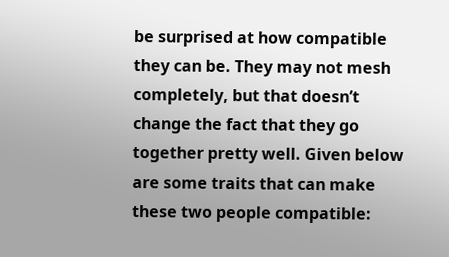be surprised at how compatible they can be. They may not mesh completely, but that doesn’t change the fact that they go together pretty well. Given below are some traits that can make these two people compatible: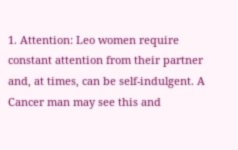1. Attention: Leo women require constant attention from their partner and, at times, can be self-indulgent. A Cancer man may see this and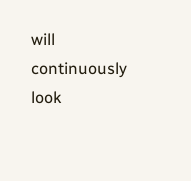will continuously look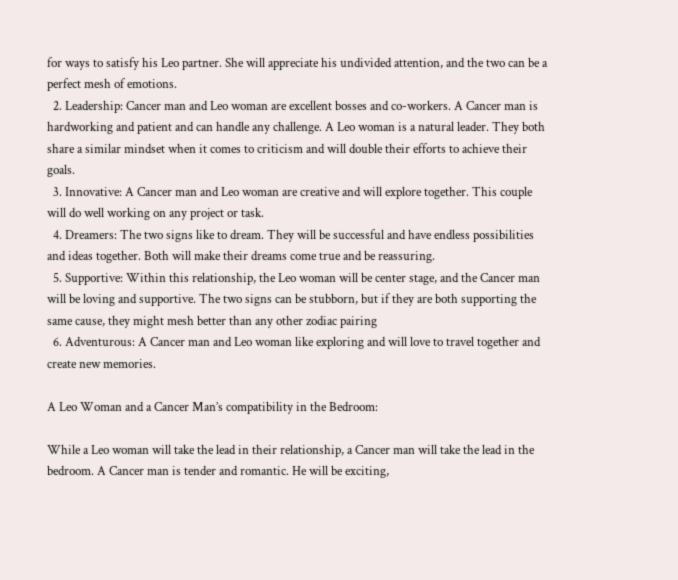for ways to satisfy his Leo partner. She will appreciate his undivided attention, and the two can be a perfect mesh of emotions.
  2. Leadership: Cancer man and Leo woman are excellent bosses and co-workers. A Cancer man is hardworking and patient and can handle any challenge. A Leo woman is a natural leader. They both share a similar mindset when it comes to criticism and will double their efforts to achieve their goals.
  3. Innovative: A Cancer man and Leo woman are creative and will explore together. This couple will do well working on any project or task.
  4. Dreamers: The two signs like to dream. They will be successful and have endless possibilities and ideas together. Both will make their dreams come true and be reassuring.
  5. Supportive: Within this relationship, the Leo woman will be center stage, and the Cancer man will be loving and supportive. The two signs can be stubborn, but if they are both supporting the same cause, they might mesh better than any other zodiac pairing
  6. Adventurous: A Cancer man and Leo woman like exploring and will love to travel together and create new memories.

A Leo Woman and a Cancer Man’s compatibility in the Bedroom:

While a Leo woman will take the lead in their relationship, a Cancer man will take the lead in the bedroom. A Cancer man is tender and romantic. He will be exciting,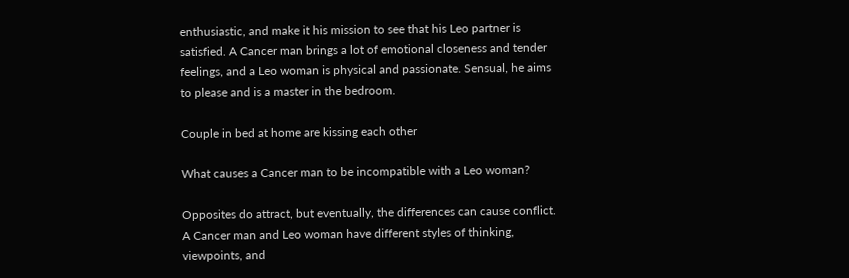enthusiastic, and make it his mission to see that his Leo partner is satisfied. A Cancer man brings a lot of emotional closeness and tender feelings, and a Leo woman is physical and passionate. Sensual, he aims to please and is a master in the bedroom.

Couple in bed at home are kissing each other

What causes a Cancer man to be incompatible with a Leo woman?

Opposites do attract, but eventually, the differences can cause conflict. A Cancer man and Leo woman have different styles of thinking, viewpoints, and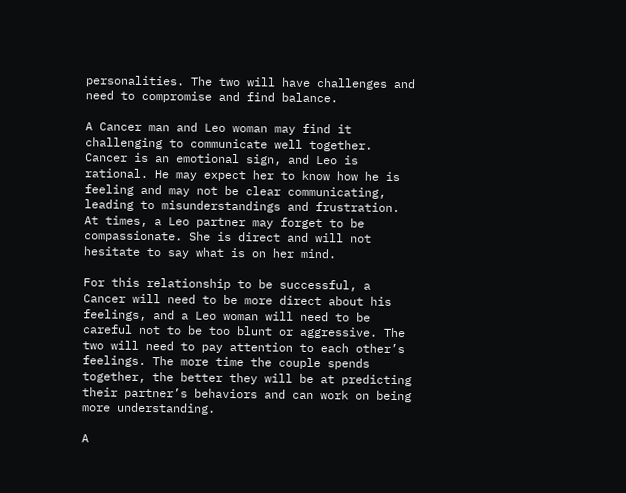personalities. The two will have challenges and need to compromise and find balance.

A Cancer man and Leo woman may find it challenging to communicate well together. Cancer is an emotional sign, and Leo is rational. He may expect her to know how he is feeling and may not be clear communicating, leading to misunderstandings and frustration. At times, a Leo partner may forget to be compassionate. She is direct and will not hesitate to say what is on her mind.

For this relationship to be successful, a Cancer will need to be more direct about his feelings, and a Leo woman will need to be careful not to be too blunt or aggressive. The two will need to pay attention to each other’s feelings. The more time the couple spends together, the better they will be at predicting their partner’s behaviors and can work on being more understanding.

A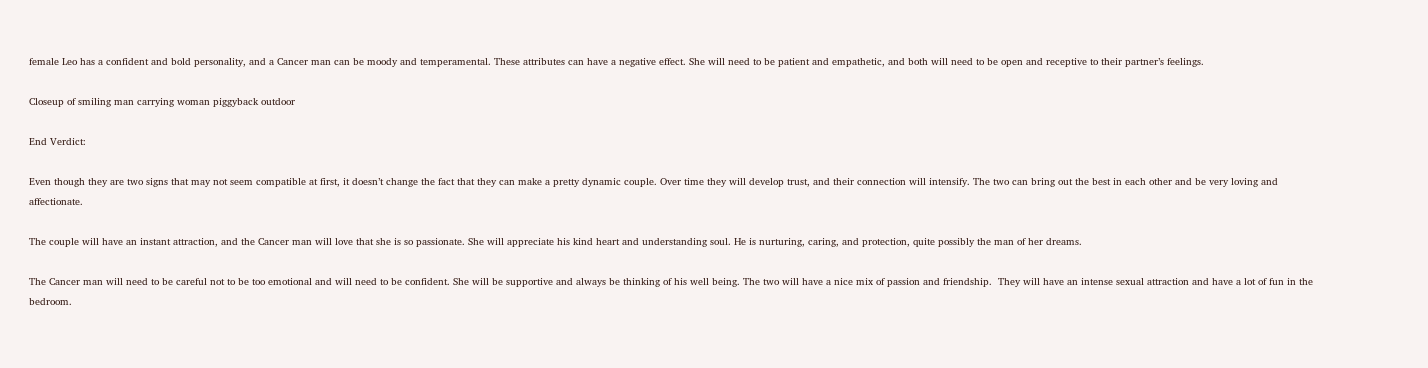female Leo has a confident and bold personality, and a Cancer man can be moody and temperamental. These attributes can have a negative effect. She will need to be patient and empathetic, and both will need to be open and receptive to their partner’s feelings.

Closeup of smiling man carrying woman piggyback outdoor

End Verdict:

Even though they are two signs that may not seem compatible at first, it doesn’t change the fact that they can make a pretty dynamic couple. Over time they will develop trust, and their connection will intensify. The two can bring out the best in each other and be very loving and affectionate.

The couple will have an instant attraction, and the Cancer man will love that she is so passionate. She will appreciate his kind heart and understanding soul. He is nurturing, caring, and protection, quite possibly the man of her dreams.

The Cancer man will need to be careful not to be too emotional and will need to be confident. She will be supportive and always be thinking of his well being. The two will have a nice mix of passion and friendship.  They will have an intense sexual attraction and have a lot of fun in the bedroom.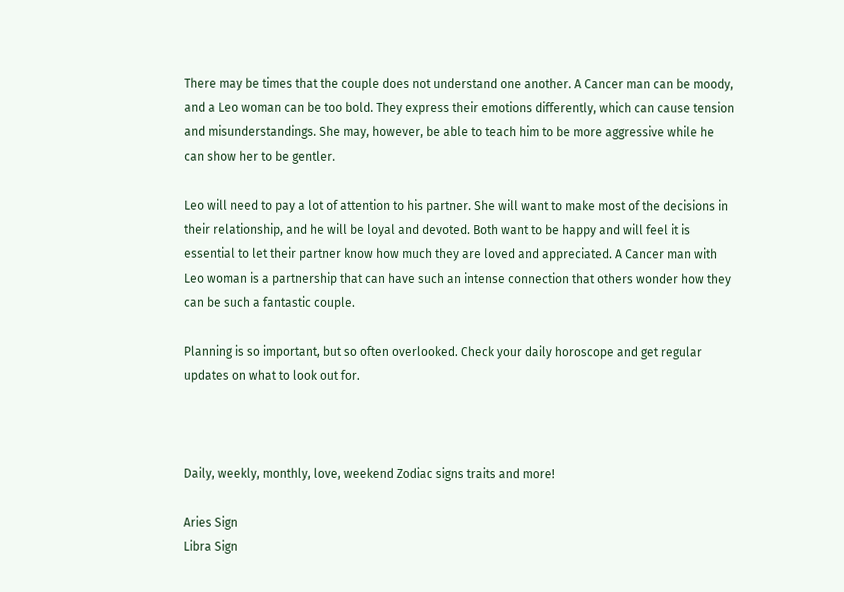There may be times that the couple does not understand one another. A Cancer man can be moody, and a Leo woman can be too bold. They express their emotions differently, which can cause tension and misunderstandings. She may, however, be able to teach him to be more aggressive while he can show her to be gentler.

Leo will need to pay a lot of attention to his partner. She will want to make most of the decisions in their relationship, and he will be loyal and devoted. Both want to be happy and will feel it is essential to let their partner know how much they are loved and appreciated. A Cancer man with Leo woman is a partnership that can have such an intense connection that others wonder how they can be such a fantastic couple.

Planning is so important, but so often overlooked. Check your daily horoscope and get regular updates on what to look out for.



Daily, weekly, monthly, love, weekend Zodiac signs traits and more!

Aries Sign
Libra Sign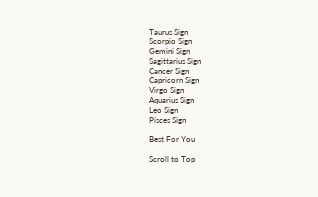Taurus Sign
Scorpio Sign
Gemini Sign
Sagittarius Sign
Cancer Sign
Capricorn Sign
Virgo Sign
Aquarius Sign
Leo Sign
Pisces Sign

Best For You

Scroll to Top